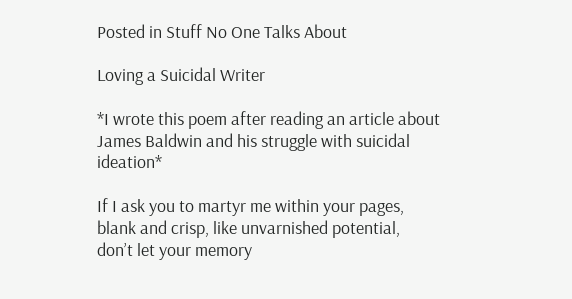Posted in Stuff No One Talks About

Loving a Suicidal Writer

*I wrote this poem after reading an article about James Baldwin and his struggle with suicidal ideation*

If I ask you to martyr me within your pages,
blank and crisp, like unvarnished potential,
don’t let your memory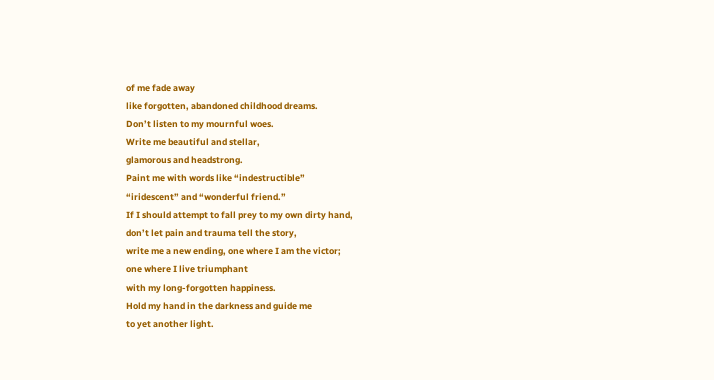of me fade away
like forgotten, abandoned childhood dreams.
Don’t listen to my mournful woes.
Write me beautiful and stellar,
glamorous and headstrong.
Paint me with words like “indestructible”
“iridescent” and “wonderful friend.”
If I should attempt to fall prey to my own dirty hand,
don’t let pain and trauma tell the story,
write me a new ending, one where I am the victor;
one where I live triumphant
with my long-forgotten happiness.
Hold my hand in the darkness and guide me
to yet another light.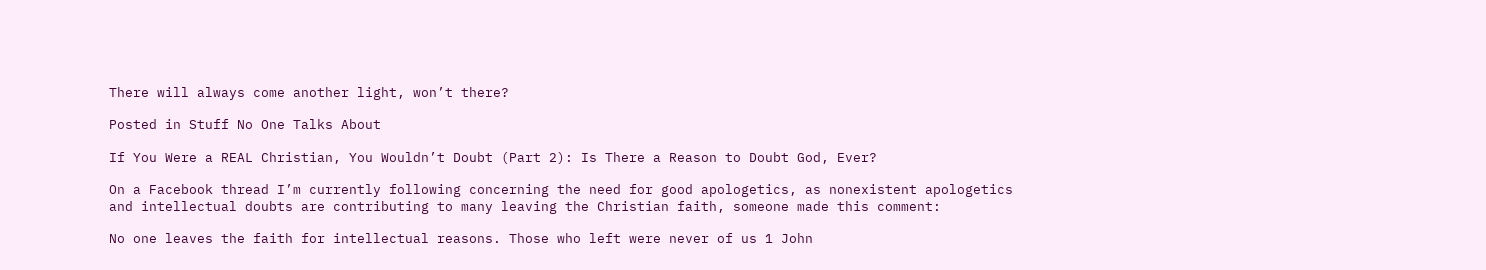There will always come another light, won’t there?

Posted in Stuff No One Talks About

If You Were a REAL Christian, You Wouldn’t Doubt (Part 2): Is There a Reason to Doubt God, Ever?

On a Facebook thread I’m currently following concerning the need for good apologetics, as nonexistent apologetics and intellectual doubts are contributing to many leaving the Christian faith, someone made this comment:

No one leaves the faith for intellectual reasons. Those who left were never of us 1 John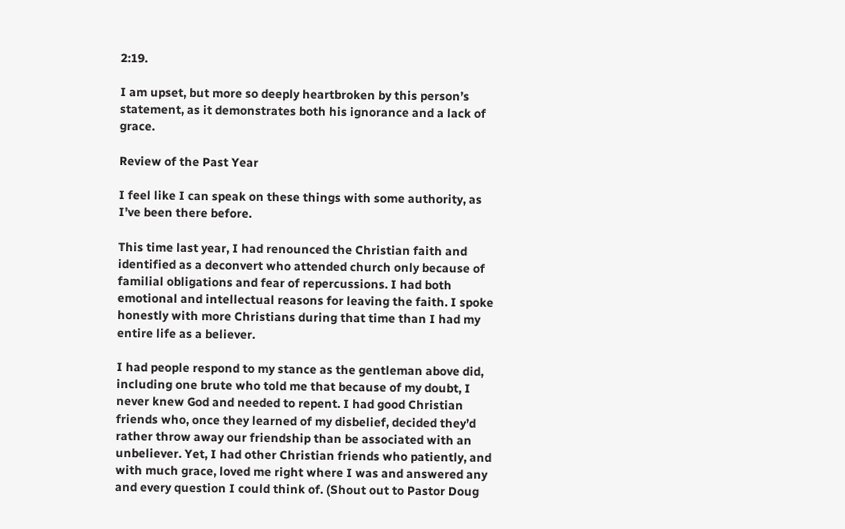2:19.

I am upset, but more so deeply heartbroken by this person’s statement, as it demonstrates both his ignorance and a lack of grace.

Review of the Past Year

I feel like I can speak on these things with some authority, as I’ve been there before.

This time last year, I had renounced the Christian faith and identified as a deconvert who attended church only because of familial obligations and fear of repercussions. I had both emotional and intellectual reasons for leaving the faith. I spoke honestly with more Christians during that time than I had my entire life as a believer.

I had people respond to my stance as the gentleman above did, including one brute who told me that because of my doubt, I never knew God and needed to repent. I had good Christian friends who, once they learned of my disbelief, decided they’d rather throw away our friendship than be associated with an unbeliever. Yet, I had other Christian friends who patiently, and with much grace, loved me right where I was and answered any and every question I could think of. (Shout out to Pastor Doug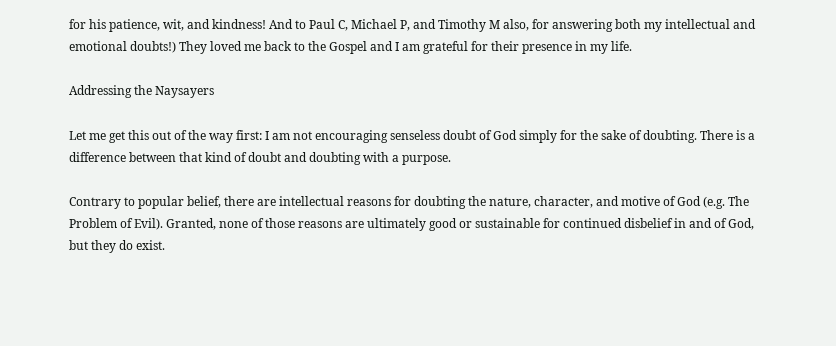for his patience, wit, and kindness! And to Paul C, Michael P, and Timothy M also, for answering both my intellectual and emotional doubts!) They loved me back to the Gospel and I am grateful for their presence in my life.

Addressing the Naysayers

Let me get this out of the way first: I am not encouraging senseless doubt of God simply for the sake of doubting. There is a difference between that kind of doubt and doubting with a purpose.

Contrary to popular belief, there are intellectual reasons for doubting the nature, character, and motive of God (e.g. The Problem of Evil). Granted, none of those reasons are ultimately good or sustainable for continued disbelief in and of God, but they do exist.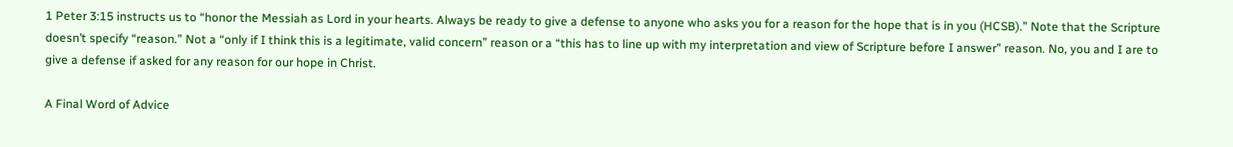1 Peter 3:15 instructs us to “honor the Messiah as Lord in your hearts. Always be ready to give a defense to anyone who asks you for a reason for the hope that is in you (HCSB).” Note that the Scripture doesn’t specify “reason.” Not a “only if I think this is a legitimate, valid concern” reason or a “this has to line up with my interpretation and view of Scripture before I answer” reason. No, you and I are to give a defense if asked for any reason for our hope in Christ.

A Final Word of Advice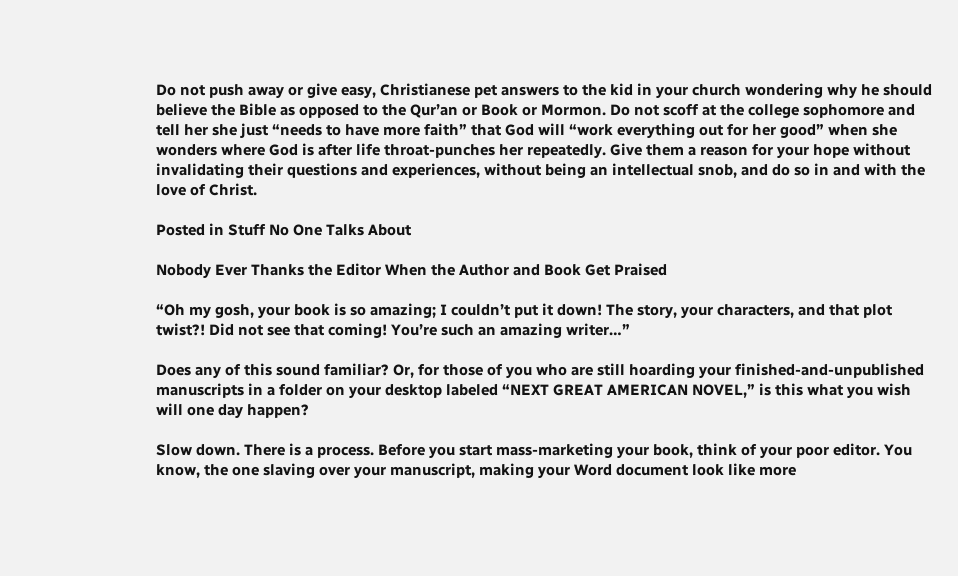Do not push away or give easy, Christianese pet answers to the kid in your church wondering why he should believe the Bible as opposed to the Qur’an or Book or Mormon. Do not scoff at the college sophomore and tell her she just “needs to have more faith” that God will “work everything out for her good” when she wonders where God is after life throat-punches her repeatedly. Give them a reason for your hope without invalidating their questions and experiences, without being an intellectual snob, and do so in and with the love of Christ.

Posted in Stuff No One Talks About

Nobody Ever Thanks the Editor When the Author and Book Get Praised

“Oh my gosh, your book is so amazing; I couldn’t put it down! The story, your characters, and that plot twist?! Did not see that coming! You’re such an amazing writer…”

Does any of this sound familiar? Or, for those of you who are still hoarding your finished-and-unpublished manuscripts in a folder on your desktop labeled “NEXT GREAT AMERICAN NOVEL,” is this what you wish will one day happen?

Slow down. There is a process. Before you start mass-marketing your book, think of your poor editor. You know, the one slaving over your manuscript, making your Word document look like more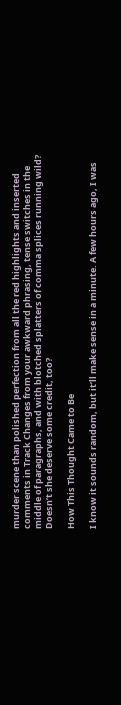murder scene than polished perfection from all the red highlights and inserted comments in Track Changes from your awkward phrasing, tense switches in the middle of paragraphs, and with blotched splatters of comma splices running wild? Doesn’t she deserve some credit, too?

How This Thought Came to Be

I know it sounds random, but it’ll make sense in a minute. A few hours ago, I was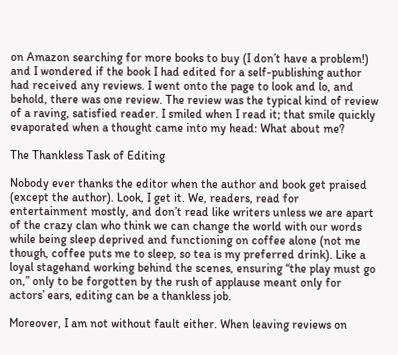on Amazon searching for more books to buy (I don’t have a problem!) and I wondered if the book I had edited for a self-publishing author had received any reviews. I went onto the page to look and lo, and behold, there was one review. The review was the typical kind of review of a raving, satisfied reader. I smiled when I read it; that smile quickly evaporated when a thought came into my head: What about me?

The Thankless Task of Editing

Nobody ever thanks the editor when the author and book get praised (except the author). Look, I get it. We, readers, read for entertainment mostly, and don’t read like writers unless we are apart of the crazy clan who think we can change the world with our words while being sleep deprived and functioning on coffee alone (not me though, coffee puts me to sleep, so tea is my preferred drink). Like a loyal stagehand working behind the scenes, ensuring “the play must go on,” only to be forgotten by the rush of applause meant only for actors’ ears, editing can be a thankless job.

Moreover, I am not without fault either. When leaving reviews on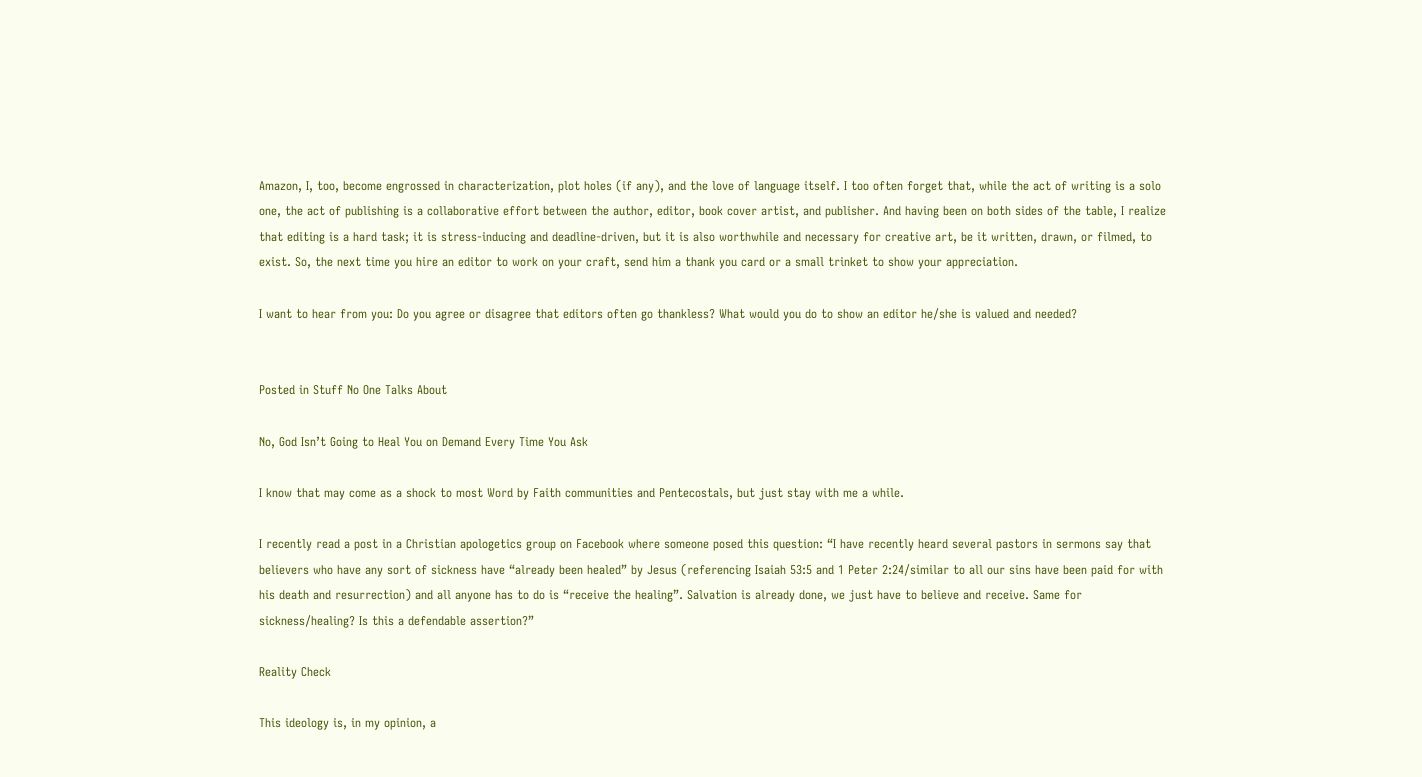Amazon, I, too, become engrossed in characterization, plot holes (if any), and the love of language itself. I too often forget that, while the act of writing is a solo one, the act of publishing is a collaborative effort between the author, editor, book cover artist, and publisher. And having been on both sides of the table, I realize that editing is a hard task; it is stress-inducing and deadline-driven, but it is also worthwhile and necessary for creative art, be it written, drawn, or filmed, to exist. So, the next time you hire an editor to work on your craft, send him a thank you card or a small trinket to show your appreciation.

I want to hear from you: Do you agree or disagree that editors often go thankless? What would you do to show an editor he/she is valued and needed?


Posted in Stuff No One Talks About

No, God Isn’t Going to Heal You on Demand Every Time You Ask

I know that may come as a shock to most Word by Faith communities and Pentecostals, but just stay with me a while.

I recently read a post in a Christian apologetics group on Facebook where someone posed this question: “I have recently heard several pastors in sermons say that believers who have any sort of sickness have “already been healed” by Jesus (referencing Isaiah 53:5 and 1 Peter 2:24/similar to all our sins have been paid for with his death and resurrection) and all anyone has to do is “receive the healing”. Salvation is already done, we just have to believe and receive. Same for sickness/healing? Is this a defendable assertion?”

Reality Check

This ideology is, in my opinion, a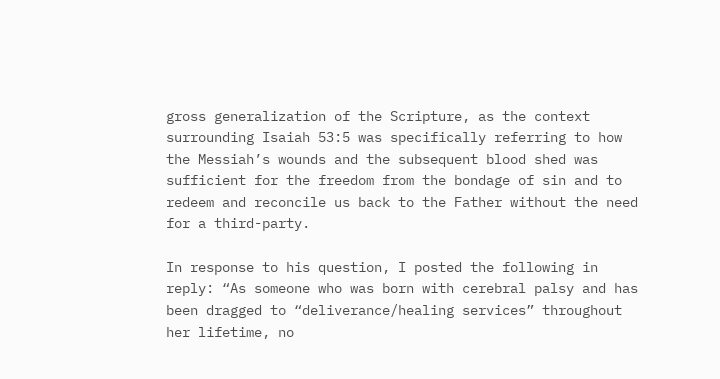gross generalization of the Scripture, as the context surrounding Isaiah 53:5 was specifically referring to how the Messiah’s wounds and the subsequent blood shed was sufficient for the freedom from the bondage of sin and to redeem and reconcile us back to the Father without the need for a third-party.

In response to his question, I posted the following in reply: “As someone who was born with cerebral palsy and has been dragged to “deliverance/healing services” throughout her lifetime, no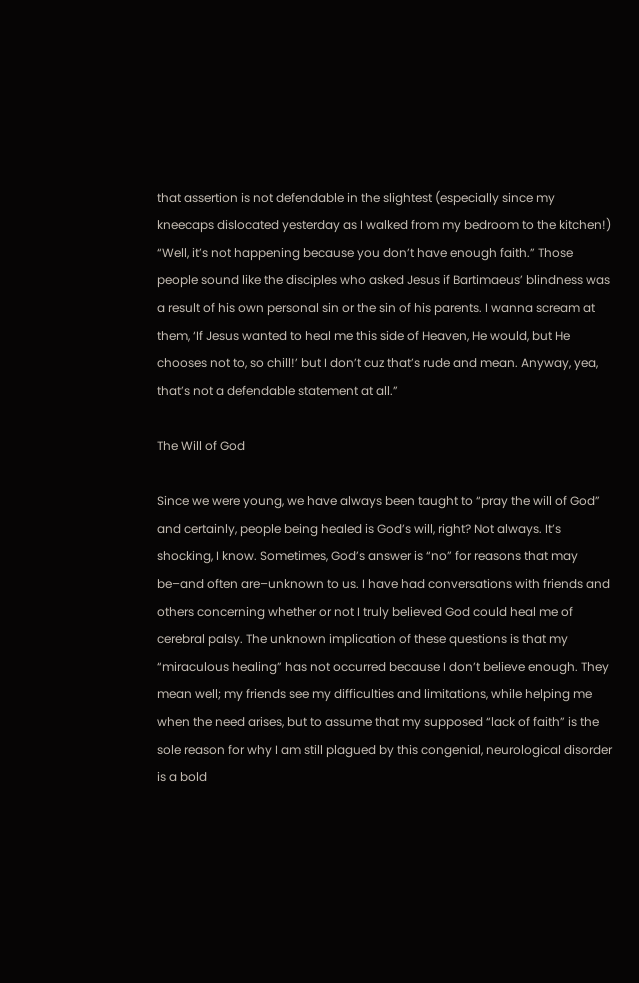that assertion is not defendable in the slightest (especially since my kneecaps dislocated yesterday as I walked from my bedroom to the kitchen!) “Well, it’s not happening because you don’t have enough faith.” Those people sound like the disciples who asked Jesus if Bartimaeus’ blindness was a result of his own personal sin or the sin of his parents. I wanna scream at them, ‘If Jesus wanted to heal me this side of Heaven, He would, but He chooses not to, so chill!’ but I don’t cuz that’s rude and mean. Anyway, yea, that’s not a defendable statement at all.”

The Will of God

Since we were young, we have always been taught to “pray the will of God” and certainly, people being healed is God’s will, right? Not always. It’s shocking, I know. Sometimes, God’s answer is “no” for reasons that may be–and often are–unknown to us. I have had conversations with friends and others concerning whether or not I truly believed God could heal me of cerebral palsy. The unknown implication of these questions is that my “miraculous healing” has not occurred because I don’t believe enough. They mean well; my friends see my difficulties and limitations, while helping me when the need arises, but to assume that my supposed “lack of faith” is the sole reason for why I am still plagued by this congenial, neurological disorder is a bold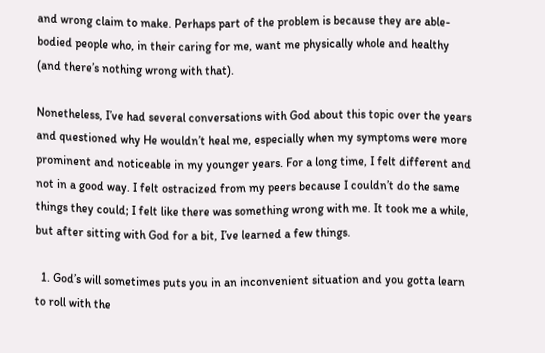and wrong claim to make. Perhaps part of the problem is because they are able-bodied people who, in their caring for me, want me physically whole and healthy (and there’s nothing wrong with that).

Nonetheless, I’ve had several conversations with God about this topic over the years and questioned why He wouldn’t heal me, especially when my symptoms were more prominent and noticeable in my younger years. For a long time, I felt different and not in a good way. I felt ostracized from my peers because I couldn’t do the same things they could; I felt like there was something wrong with me. It took me a while, but after sitting with God for a bit, I’ve learned a few things.

  1. God’s will sometimes puts you in an inconvenient situation and you gotta learn to roll with the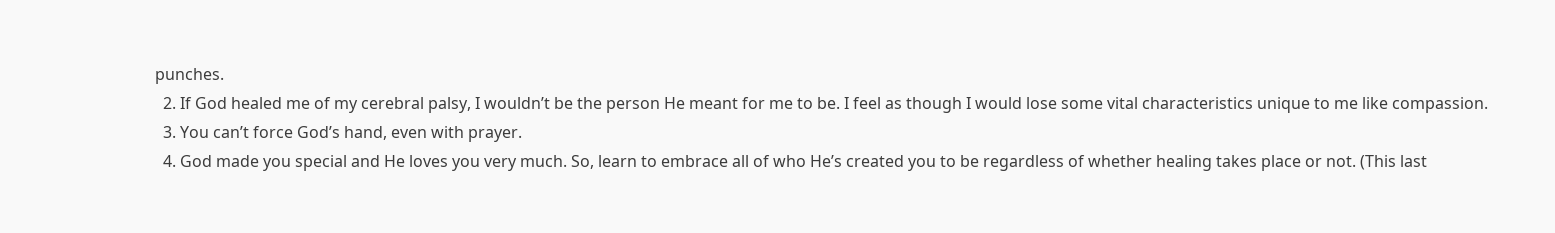punches.
  2. If God healed me of my cerebral palsy, I wouldn’t be the person He meant for me to be. I feel as though I would lose some vital characteristics unique to me like compassion.
  3. You can’t force God’s hand, even with prayer.
  4. God made you special and He loves you very much. So, learn to embrace all of who He’s created you to be regardless of whether healing takes place or not. (This last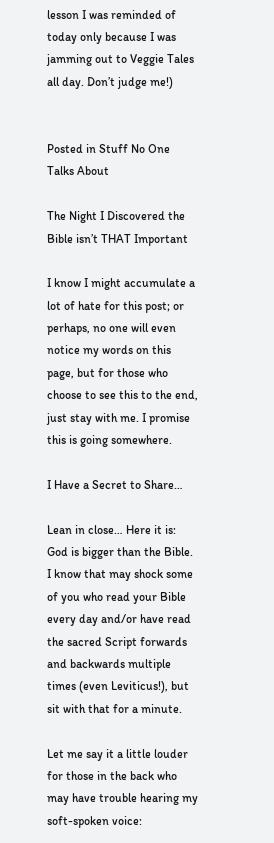lesson I was reminded of today only because I was jamming out to Veggie Tales all day. Don’t judge me!)


Posted in Stuff No One Talks About

The Night I Discovered the Bible isn’t THAT Important

I know I might accumulate a lot of hate for this post; or perhaps, no one will even notice my words on this page, but for those who choose to see this to the end, just stay with me. I promise this is going somewhere.

I Have a Secret to Share…

Lean in close… Here it is: God is bigger than the Bible. I know that may shock some of you who read your Bible every day and/or have read the sacred Script forwards and backwards multiple times (even Leviticus!), but sit with that for a minute.

Let me say it a little louder for those in the back who may have trouble hearing my soft-spoken voice: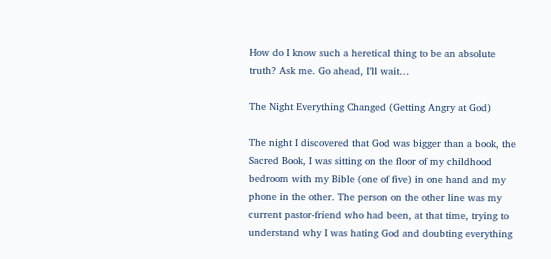How do I know such a heretical thing to be an absolute truth? Ask me. Go ahead, I’ll wait…

The Night Everything Changed (Getting Angry at God)

The night I discovered that God was bigger than a book, the Sacred Book, I was sitting on the floor of my childhood bedroom with my Bible (one of five) in one hand and my phone in the other. The person on the other line was my current pastor-friend who had been, at that time, trying to understand why I was hating God and doubting everything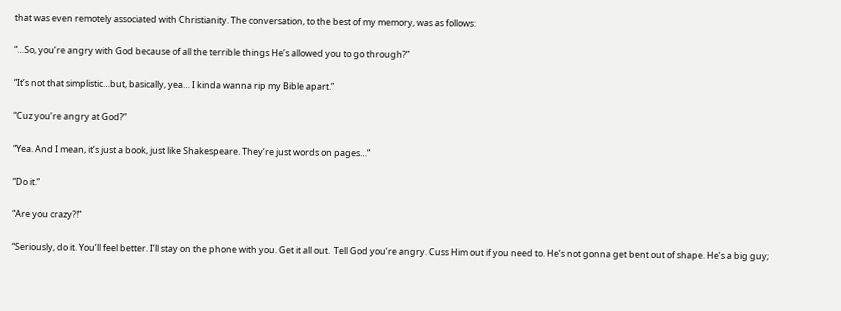that was even remotely associated with Christianity. The conversation, to the best of my memory, was as follows:

“…So, you’re angry with God because of all the terrible things He’s allowed you to go through?”

“It’s not that simplistic…but, basically, yea… I kinda wanna rip my Bible apart.”

“Cuz you’re angry at God?”

“Yea. And I mean, it’s just a book, just like Shakespeare. They’re just words on pages…”

“Do it.”

“Are you crazy?!”

“Seriously, do it. You’ll feel better. I’ll stay on the phone with you. Get it all out.  Tell God you’re angry. Cuss Him out if you need to. He’s not gonna get bent out of shape. He’s a big guy;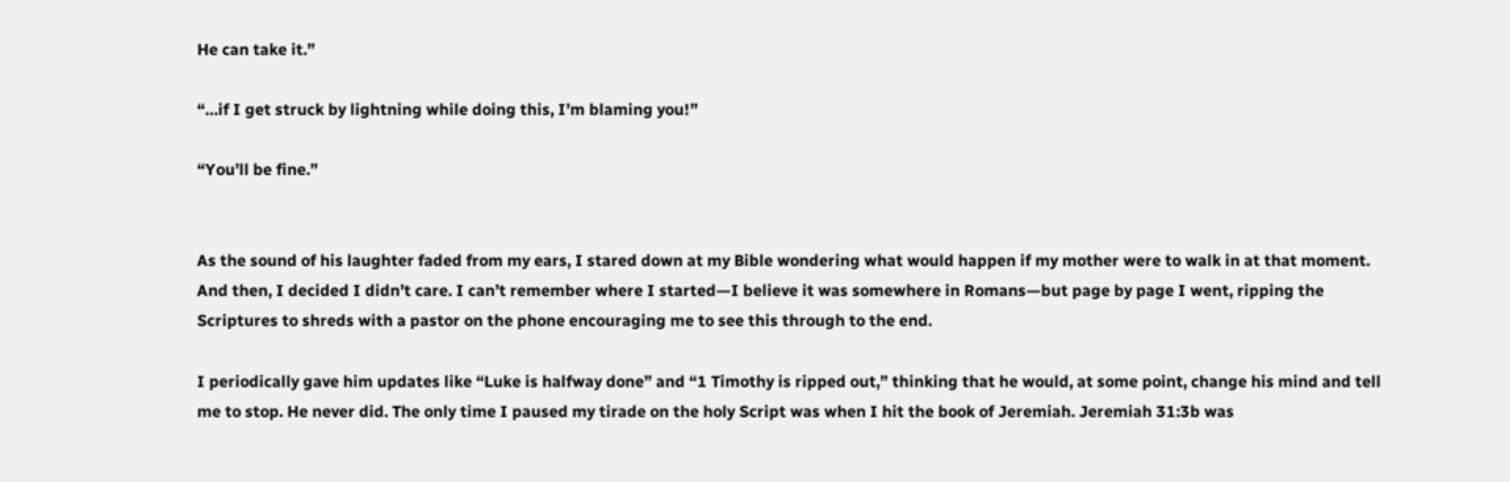He can take it.”

“…if I get struck by lightning while doing this, I’m blaming you!”

“You’ll be fine.”


As the sound of his laughter faded from my ears, I stared down at my Bible wondering what would happen if my mother were to walk in at that moment. And then, I decided I didn’t care. I can’t remember where I started—I believe it was somewhere in Romans—but page by page I went, ripping the Scriptures to shreds with a pastor on the phone encouraging me to see this through to the end.

I periodically gave him updates like “Luke is halfway done” and “1 Timothy is ripped out,” thinking that he would, at some point, change his mind and tell me to stop. He never did. The only time I paused my tirade on the holy Script was when I hit the book of Jeremiah. Jeremiah 31:3b was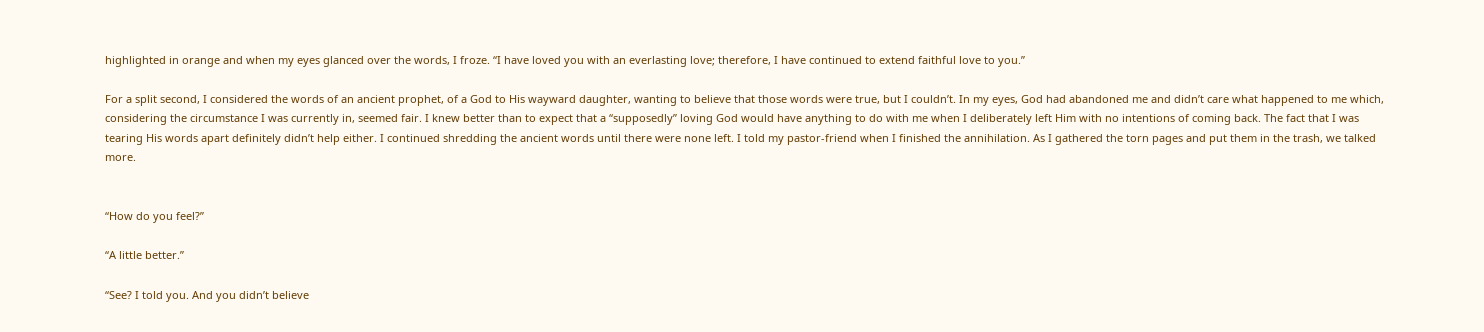highlighted in orange and when my eyes glanced over the words, I froze. “I have loved you with an everlasting love; therefore, I have continued to extend faithful love to you.”

For a split second, I considered the words of an ancient prophet, of a God to His wayward daughter, wanting to believe that those words were true, but I couldn’t. In my eyes, God had abandoned me and didn’t care what happened to me which, considering the circumstance I was currently in, seemed fair. I knew better than to expect that a “supposedly” loving God would have anything to do with me when I deliberately left Him with no intentions of coming back. The fact that I was tearing His words apart definitely didn’t help either. I continued shredding the ancient words until there were none left. I told my pastor-friend when I finished the annihilation. As I gathered the torn pages and put them in the trash, we talked more.


“How do you feel?”

“A little better.”

“See? I told you. And you didn’t believe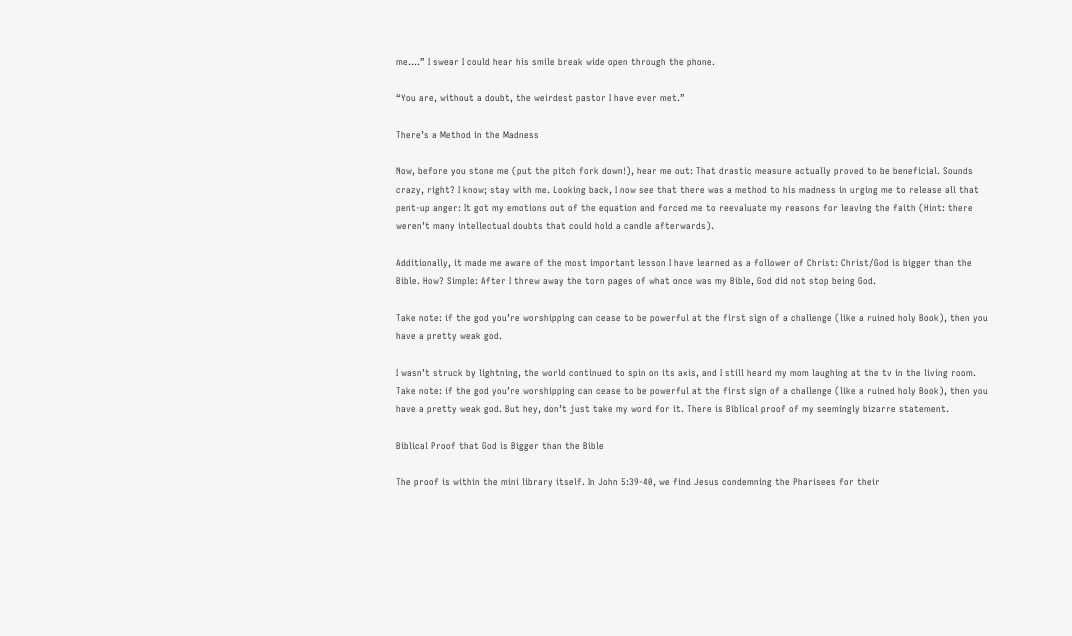me….” I swear I could hear his smile break wide open through the phone.

“You are, without a doubt, the weirdest pastor I have ever met.”

There’s a Method in the Madness

Now, before you stone me (put the pitch fork down!), hear me out: That drastic measure actually proved to be beneficial. Sounds crazy, right? I know; stay with me. Looking back, I now see that there was a method to his madness in urging me to release all that pent-up anger: It got my emotions out of the equation and forced me to reevaluate my reasons for leaving the faith (Hint: there weren’t many intellectual doubts that could hold a candle afterwards).

Additionally, it made me aware of the most important lesson I have learned as a follower of Christ: Christ/God is bigger than the Bible. How? Simple: After I threw away the torn pages of what once was my Bible, God did not stop being God.

Take note: if the god you’re worshipping can cease to be powerful at the first sign of a challenge (like a ruined holy Book), then you have a pretty weak god.

I wasn’t struck by lightning, the world continued to spin on its axis, and I still heard my mom laughing at the tv in the living room. Take note: if the god you’re worshipping can cease to be powerful at the first sign of a challenge (like a ruined holy Book), then you have a pretty weak god. But hey, don’t just take my word for it. There is Biblical proof of my seemingly bizarre statement.

Biblical Proof that God is Bigger than the Bible

The proof is within the mini library itself. In John 5:39-40, we find Jesus condemning the Pharisees for their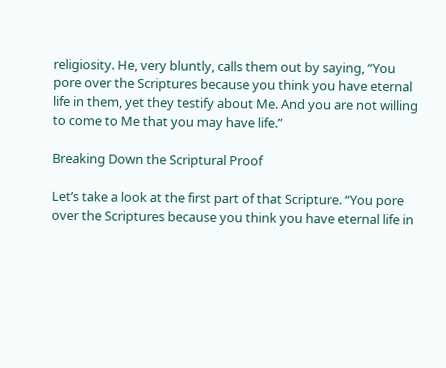religiosity. He, very bluntly, calls them out by saying, “You pore over the Scriptures because you think you have eternal life in them, yet they testify about Me. And you are not willing to come to Me that you may have life.”

Breaking Down the Scriptural Proof

Let’s take a look at the first part of that Scripture. “You pore over the Scriptures because you think you have eternal life in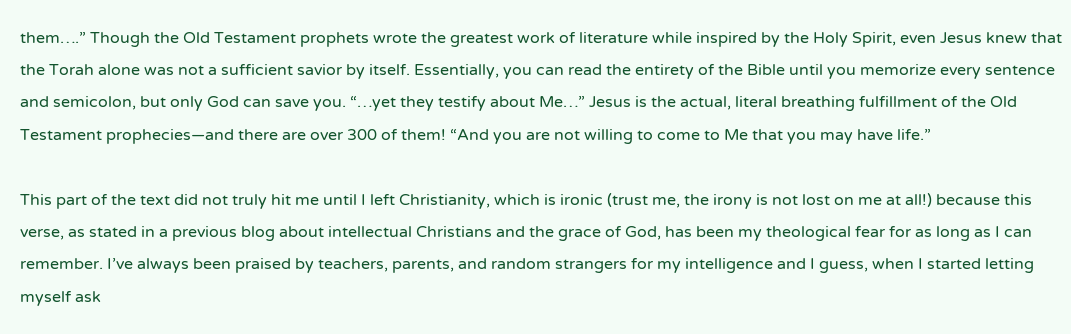them….” Though the Old Testament prophets wrote the greatest work of literature while inspired by the Holy Spirit, even Jesus knew that the Torah alone was not a sufficient savior by itself. Essentially, you can read the entirety of the Bible until you memorize every sentence and semicolon, but only God can save you. “…yet they testify about Me…” Jesus is the actual, literal breathing fulfillment of the Old Testament prophecies—and there are over 300 of them! “And you are not willing to come to Me that you may have life.”

This part of the text did not truly hit me until I left Christianity, which is ironic (trust me, the irony is not lost on me at all!) because this verse, as stated in a previous blog about intellectual Christians and the grace of God, has been my theological fear for as long as I can remember. I’ve always been praised by teachers, parents, and random strangers for my intelligence and I guess, when I started letting myself ask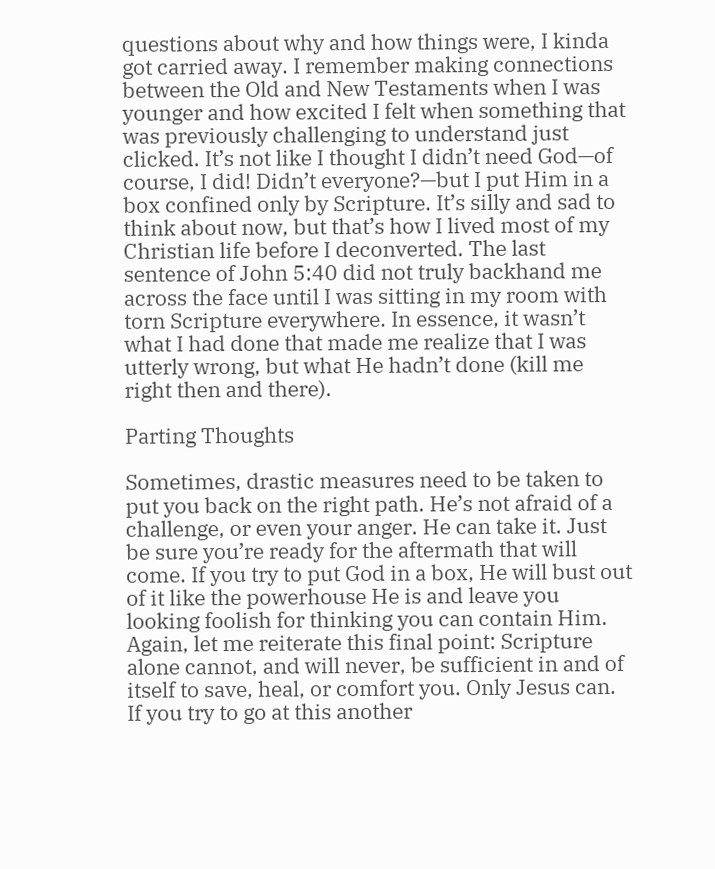questions about why and how things were, I kinda got carried away. I remember making connections between the Old and New Testaments when I was younger and how excited I felt when something that was previously challenging to understand just clicked. It’s not like I thought I didn’t need God—of course, I did! Didn’t everyone?—but I put Him in a box confined only by Scripture. It’s silly and sad to think about now, but that’s how I lived most of my Christian life before I deconverted. The last sentence of John 5:40 did not truly backhand me across the face until I was sitting in my room with torn Scripture everywhere. In essence, it wasn’t what I had done that made me realize that I was utterly wrong, but what He hadn’t done (kill me right then and there).

Parting Thoughts

Sometimes, drastic measures need to be taken to put you back on the right path. He’s not afraid of a challenge, or even your anger. He can take it. Just be sure you’re ready for the aftermath that will come. If you try to put God in a box, He will bust out of it like the powerhouse He is and leave you looking foolish for thinking you can contain Him. Again, let me reiterate this final point: Scripture alone cannot, and will never, be sufficient in and of itself to save, heal, or comfort you. Only Jesus can. If you try to go at this another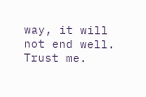way, it will not end well. Trust me.